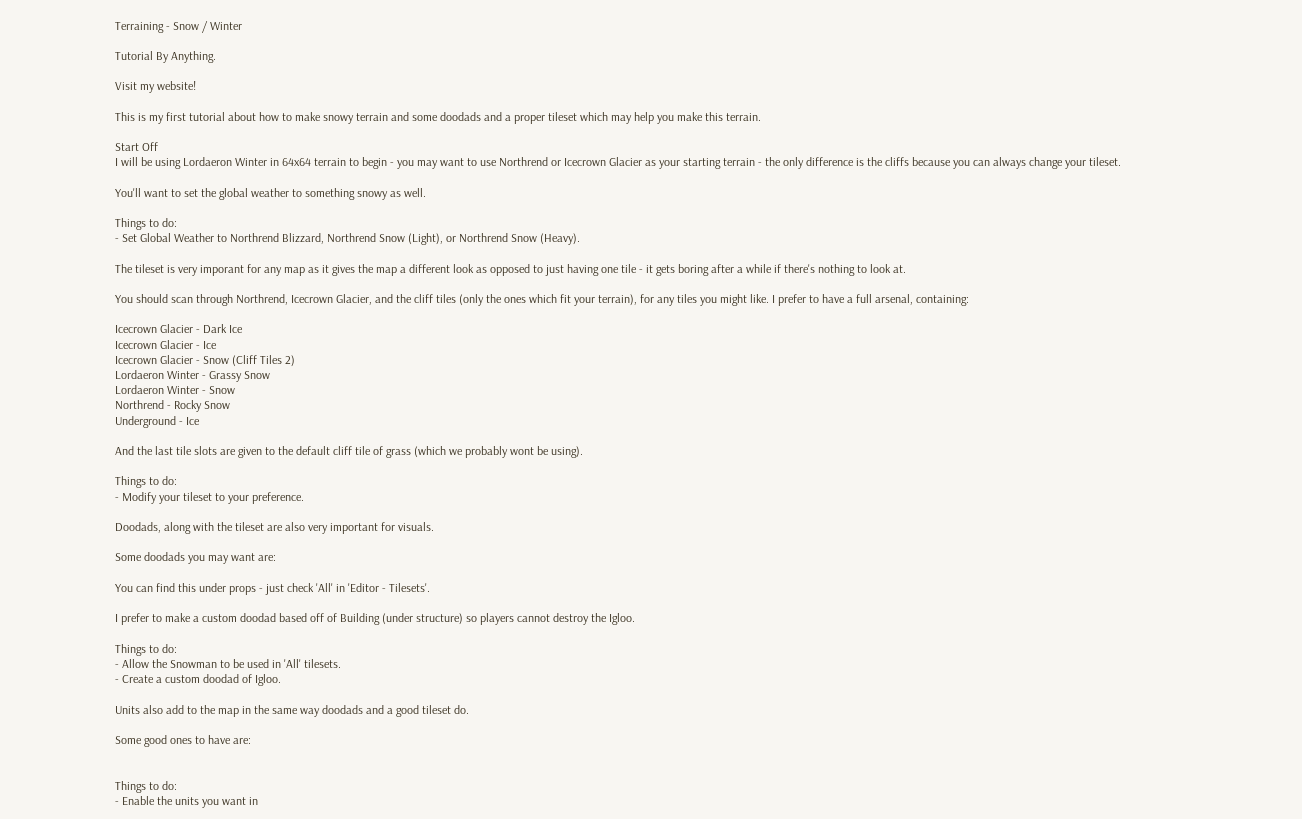Terraining - Snow / Winter

Tutorial By Anything.

Visit my website!

This is my first tutorial about how to make snowy terrain and some doodads and a proper tileset which may help you make this terrain.

Start Off
I will be using Lordaeron Winter in 64x64 terrain to begin - you may want to use Northrend or Icecrown Glacier as your starting terrain - the only difference is the cliffs because you can always change your tileset.

You'll want to set the global weather to something snowy as well.

Things to do:
- Set Global Weather to Northrend Blizzard, Northrend Snow (Light), or Northrend Snow (Heavy).

The tileset is very imporant for any map as it gives the map a different look as opposed to just having one tile - it gets boring after a while if there's nothing to look at.

You should scan through Northrend, Icecrown Glacier, and the cliff tiles (only the ones which fit your terrain), for any tiles you might like. I prefer to have a full arsenal, containing:

Icecrown Glacier - Dark Ice
Icecrown Glacier - Ice
Icecrown Glacier - Snow (Cliff Tiles 2)
Lordaeron Winter - Grassy Snow
Lordaeron Winter - Snow
Northrend - Rocky Snow
Underground - Ice

And the last tile slots are given to the default cliff tile of grass (which we probably wont be using).

Things to do:
- Modify your tileset to your preference.

Doodads, along with the tileset are also very important for visuals.

Some doodads you may want are:

You can find this under props - just check 'All' in 'Editor - Tilesets'.

I prefer to make a custom doodad based off of Building (under structure) so players cannot destroy the Igloo.

Things to do:
- Allow the Snowman to be used in 'All' tilesets.
- Create a custom doodad of Igloo.

Units also add to the map in the same way doodads and a good tileset do.

Some good ones to have are:


Things to do:
- Enable the units you want in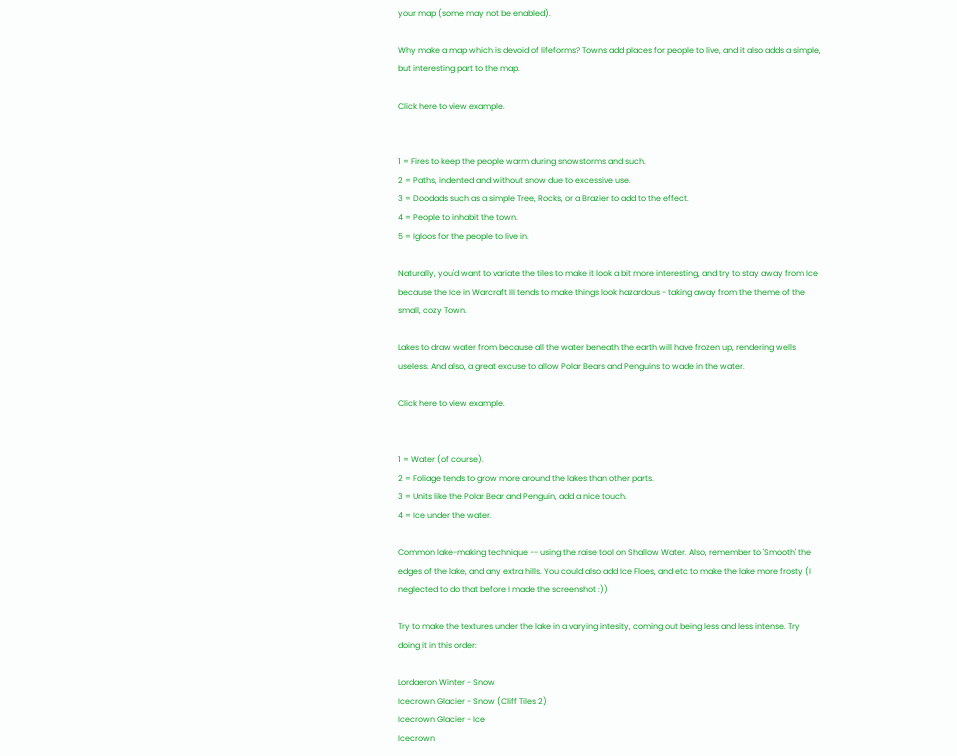your map (some may not be enabled).

Why make a map which is devoid of lifeforms? Towns add places for people to live, and it also adds a simple, but interesting part to the map.

Click here to view example.


1 = Fires to keep the people warm during snowstorms and such.
2 = Paths, indented and without snow due to excessive use.
3 = Doodads such as a simple Tree, Rocks, or a Brazier to add to the effect.
4 = People to inhabit the town.
5 = Igloos for the people to live in.

Naturally, you'd want to variate the tiles to make it look a bit more interesting, and try to stay away from Ice because the Ice in Warcraft III tends to make things look hazardous - taking away from the theme of the small, cozy Town.

Lakes to draw water from because all the water beneath the earth will have frozen up, rendering wells useless. And also, a great excuse to allow Polar Bears and Penguins to wade in the water.

Click here to view example.


1 = Water (of course).
2 = Foliage tends to grow more around the lakes than other parts.
3 = Units like the Polar Bear and Penguin, add a nice touch.
4 = Ice under the water.

Common lake-making technique -- using the raise tool on Shallow Water. Also, remember to 'Smooth' the edges of the lake, and any extra hills. You could also add Ice Floes, and etc to make the lake more frosty (I neglected to do that before I made the screenshot :))

Try to make the textures under the lake in a varying intesity, coming out being less and less intense. Try doing it in this order:

Lordaeron Winter - Snow
Icecrown Glacier - Snow (Cliff Tiles 2)
Icecrown Glacier - Ice
Icecrown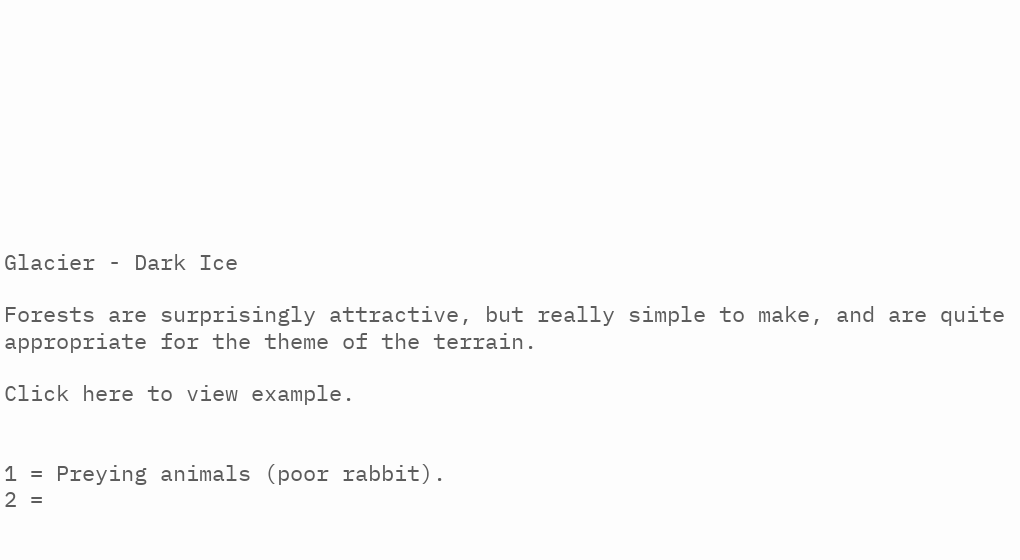Glacier - Dark Ice

Forests are surprisingly attractive, but really simple to make, and are quite appropriate for the theme of the terrain.

Click here to view example.


1 = Preying animals (poor rabbit).
2 =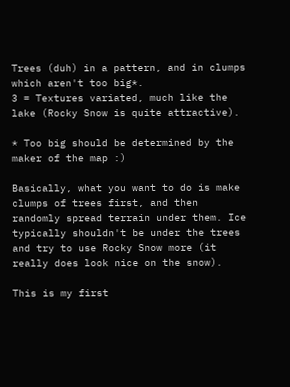Trees (duh) in a pattern, and in clumps which aren't too big*.
3 = Textures variated, much like the lake (Rocky Snow is quite attractive).

* Too big should be determined by the maker of the map :)

Basically, what you want to do is make clumps of trees first, and then randomly spread terrain under them. Ice typically shouldn't be under the trees and try to use Rocky Snow more (it really does look nice on the snow).

This is my first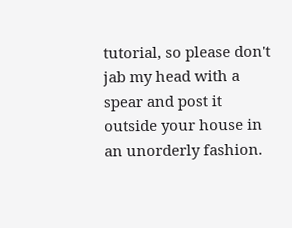tutorial, so please don't jab my head with a spear and post it outside your house in an unorderly fashion.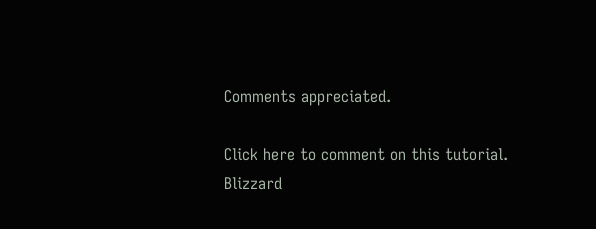Comments appreciated.

Click here to comment on this tutorial.
Blizzard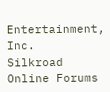Entertainment, Inc.
Silkroad Online Forums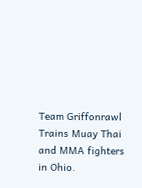Team Griffonrawl Trains Muay Thai and MMA fighters in Ohio.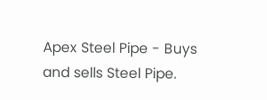Apex Steel Pipe - Buys and sells Steel Pipe.